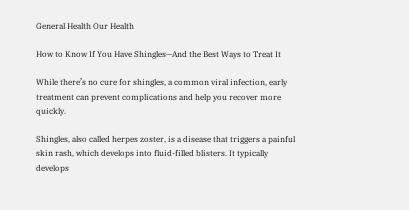General Health Our Health

How to Know If You Have Shingles—And the Best Ways to Treat It

While there’s no cure for shingles, a common viral infection, early treatment can prevent complications and help you recover more quickly.

Shingles, also called herpes zoster, is a disease that triggers a painful skin rash, which develops into fluid-filled blisters. It typically develops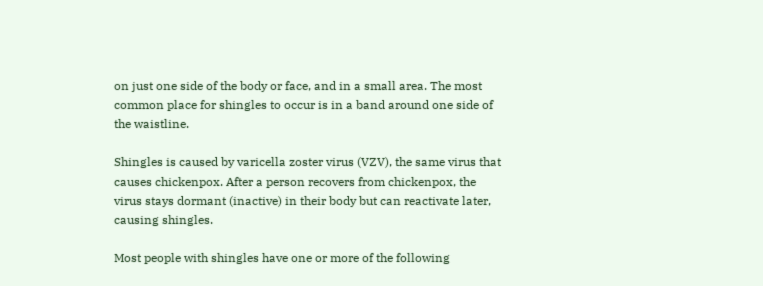on just one side of the body or face, and in a small area. The most common place for shingles to occur is in a band around one side of the waistline.

Shingles is caused by varicella zoster virus (VZV), the same virus that causes chickenpox. After a person recovers from chickenpox, the virus stays dormant (inactive) in their body but can reactivate later, causing shingles.

Most people with shingles have one or more of the following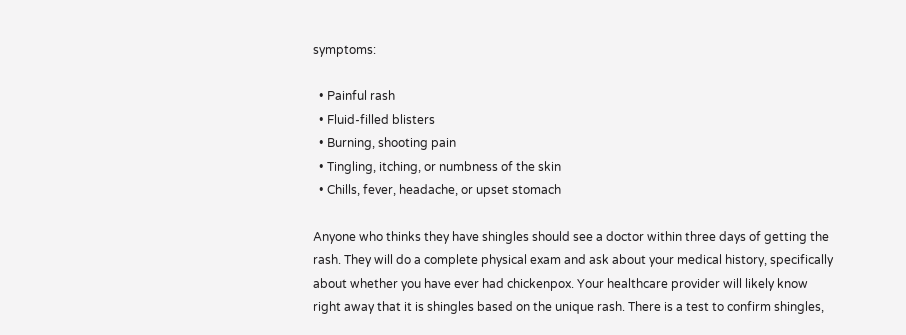symptoms:

  • Painful rash
  • Fluid-filled blisters
  • Burning, shooting pain
  • Tingling, itching, or numbness of the skin
  • Chills, fever, headache, or upset stomach

Anyone who thinks they have shingles should see a doctor within three days of getting the rash. They will do a complete physical exam and ask about your medical history, specifically about whether you have ever had chickenpox. Your healthcare provider will likely know right away that it is shingles based on the unique rash. There is a test to confirm shingles,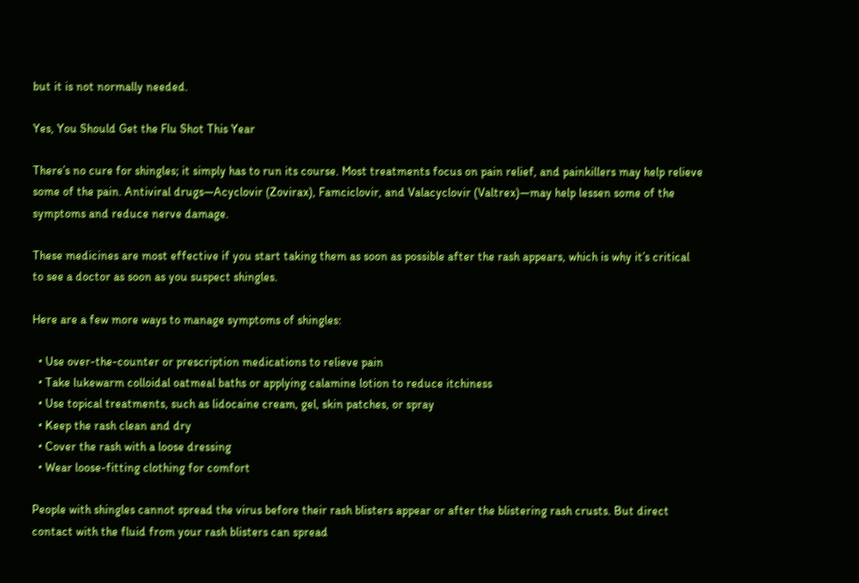but it is not normally needed.

Yes, You Should Get the Flu Shot This Year

There’s no cure for shingles; it simply has to run its course. Most treatments focus on pain relief, and painkillers may help relieve some of the pain. Antiviral drugs—Acyclovir (Zovirax), Famciclovir, and Valacyclovir (Valtrex)—may help lessen some of the symptoms and reduce nerve damage.

These medicines are most effective if you start taking them as soon as possible after the rash appears, which is why it’s critical to see a doctor as soon as you suspect shingles.

Here are a few more ways to manage symptoms of shingles:

  • Use over-the-counter or prescription medications to relieve pain
  • Take lukewarm colloidal oatmeal baths or applying calamine lotion to reduce itchiness
  • Use topical treatments, such as lidocaine cream, gel, skin patches, or spray
  • Keep the rash clean and dry
  • Cover the rash with a loose dressing
  • Wear loose-fitting clothing for comfort

People with shingles cannot spread the virus before their rash blisters appear or after the blistering rash crusts. But direct contact with the fluid from your rash blisters can spread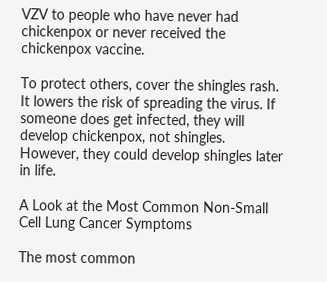VZV to people who have never had chickenpox or never received the chickenpox vaccine.

To protect others, cover the shingles rash. It lowers the risk of spreading the virus. If someone does get infected, they will develop chickenpox, not shingles. However, they could develop shingles later in life.

A Look at the Most Common Non-Small Cell Lung Cancer Symptoms

The most common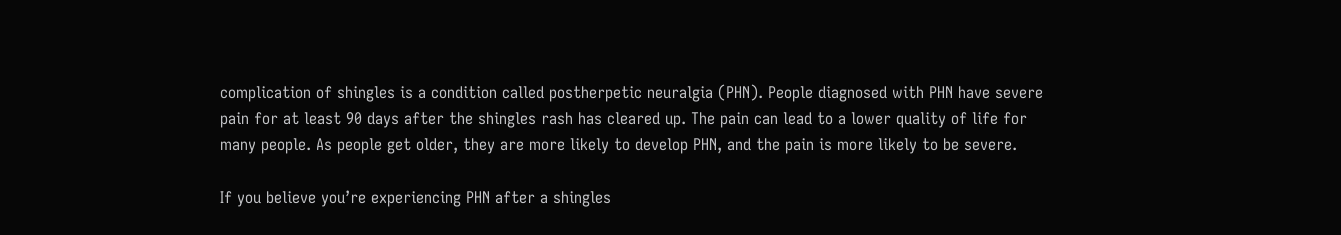complication of shingles is a condition called postherpetic neuralgia (PHN). People diagnosed with PHN have severe pain for at least 90 days after the shingles rash has cleared up. The pain can lead to a lower quality of life for many people. As people get older, they are more likely to develop PHN, and the pain is more likely to be severe.

If you believe you’re experiencing PHN after a shingles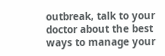outbreak, talk to your doctor about the best ways to manage your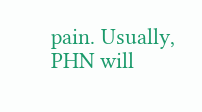pain. Usually, PHN will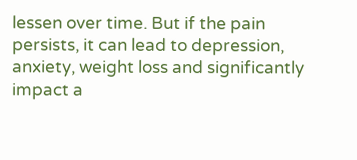lessen over time. But if the pain persists, it can lead to depression, anxiety, weight loss and significantly impact a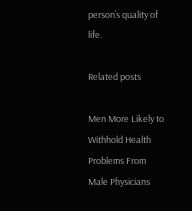person’s quality of life.

Related posts

Men More Likely to Withhold Health Problems From Male Physicians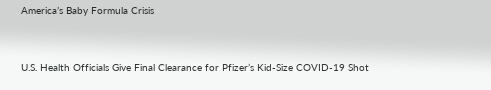America’s Baby Formula Crisis


U.S. Health Officials Give Final Clearance for Pfizer’s Kid-Size COVID-19 Shot